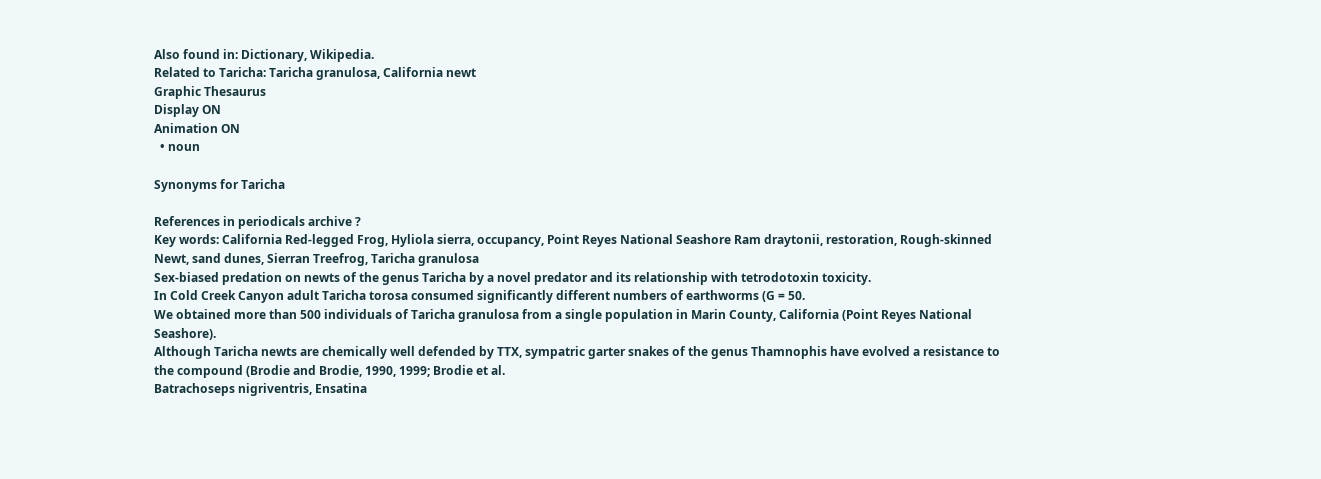Also found in: Dictionary, Wikipedia.
Related to Taricha: Taricha granulosa, California newt
Graphic Thesaurus
Display ON
Animation ON
  • noun

Synonyms for Taricha

References in periodicals archive ?
Key words: California Red-legged Frog, Hyliola sierra, occupancy, Point Reyes National Seashore Ram draytonii, restoration, Rough-skinned Newt, sand dunes, Sierran Treefrog, Taricha granulosa
Sex-biased predation on newts of the genus Taricha by a novel predator and its relationship with tetrodotoxin toxicity.
In Cold Creek Canyon adult Taricha torosa consumed significantly different numbers of earthworms (G = 50.
We obtained more than 500 individuals of Taricha granulosa from a single population in Marin County, California (Point Reyes National Seashore).
Although Taricha newts are chemically well defended by TTX, sympatric garter snakes of the genus Thamnophis have evolved a resistance to the compound (Brodie and Brodie, 1990, 1999; Brodie et al.
Batrachoseps nigriventris, Ensatina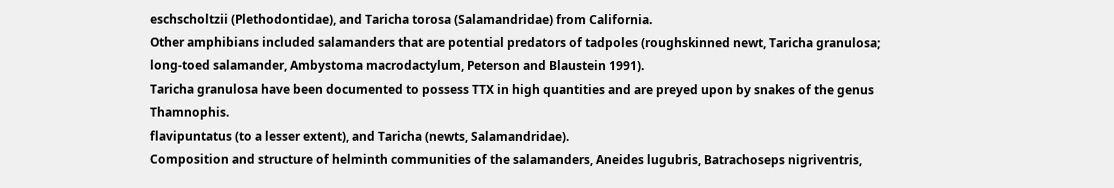eschscholtzii (Plethodontidae), and Taricha torosa (Salamandridae) from California.
Other amphibians included salamanders that are potential predators of tadpoles (roughskinned newt, Taricha granulosa; long-toed salamander, Ambystoma macrodactylum, Peterson and Blaustein 1991).
Taricha granulosa have been documented to possess TTX in high quantities and are preyed upon by snakes of the genus Thamnophis.
flavipuntatus (to a lesser extent), and Taricha (newts, Salamandridae).
Composition and structure of helminth communities of the salamanders, Aneides lugubris, Batrachoseps nigriventris,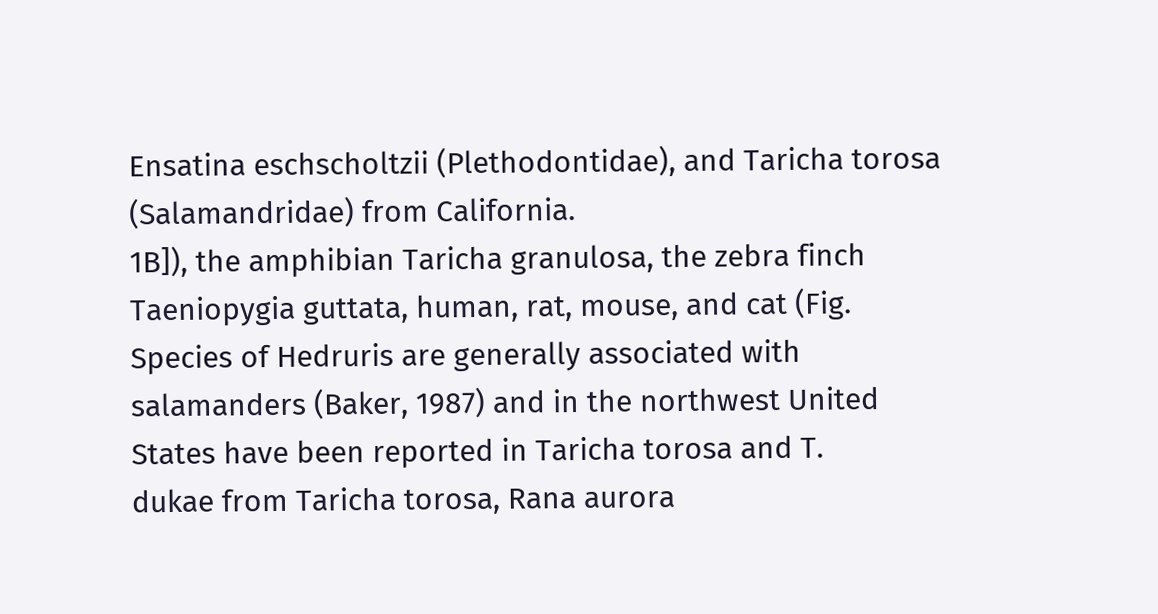Ensatina eschscholtzii (Plethodontidae), and Taricha torosa (Salamandridae) from California.
1B]), the amphibian Taricha granulosa, the zebra finch Taeniopygia guttata, human, rat, mouse, and cat (Fig.
Species of Hedruris are generally associated with salamanders (Baker, 1987) and in the northwest United States have been reported in Taricha torosa and T.
dukae from Taricha torosa, Rana aurora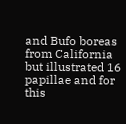and Bufo boreas from California but illustrated 16 papillae and for this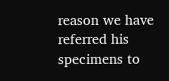reason we have referred his specimens to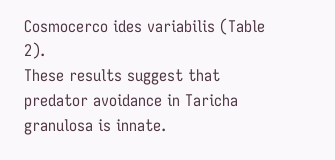Cosmocerco ides variabilis (Table 2).
These results suggest that predator avoidance in Taricha granulosa is innate.